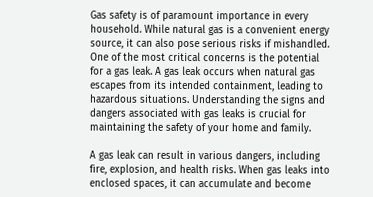Gas safety is of paramount importance in every household. While natural gas is a convenient energy source, it can also pose serious risks if mishandled. One of the most critical concerns is the potential for a gas leak. A gas leak occurs when natural gas escapes from its intended containment, leading to hazardous situations. Understanding the signs and dangers associated with gas leaks is crucial for maintaining the safety of your home and family.

A gas leak can result in various dangers, including fire, explosion, and health risks. When gas leaks into enclosed spaces, it can accumulate and become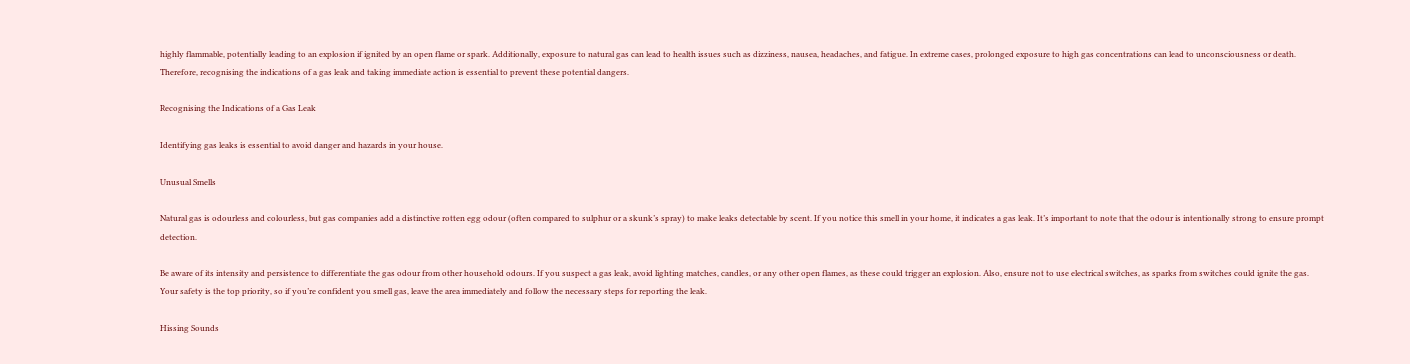highly flammable, potentially leading to an explosion if ignited by an open flame or spark. Additionally, exposure to natural gas can lead to health issues such as dizziness, nausea, headaches, and fatigue. In extreme cases, prolonged exposure to high gas concentrations can lead to unconsciousness or death. Therefore, recognising the indications of a gas leak and taking immediate action is essential to prevent these potential dangers.

Recognising the Indications of a Gas Leak

Identifying gas leaks is essential to avoid danger and hazards in your house.

Unusual Smells

Natural gas is odourless and colourless, but gas companies add a distinctive rotten egg odour (often compared to sulphur or a skunk’s spray) to make leaks detectable by scent. If you notice this smell in your home, it indicates a gas leak. It’s important to note that the odour is intentionally strong to ensure prompt detection.

Be aware of its intensity and persistence to differentiate the gas odour from other household odours. If you suspect a gas leak, avoid lighting matches, candles, or any other open flames, as these could trigger an explosion. Also, ensure not to use electrical switches, as sparks from switches could ignite the gas. Your safety is the top priority, so if you’re confident you smell gas, leave the area immediately and follow the necessary steps for reporting the leak.

Hissing Sounds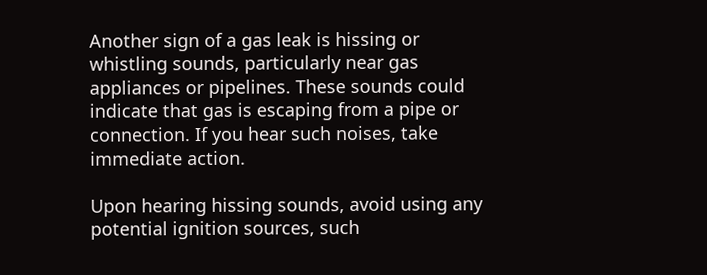Another sign of a gas leak is hissing or whistling sounds, particularly near gas appliances or pipelines. These sounds could indicate that gas is escaping from a pipe or connection. If you hear such noises, take immediate action.

Upon hearing hissing sounds, avoid using any potential ignition sources, such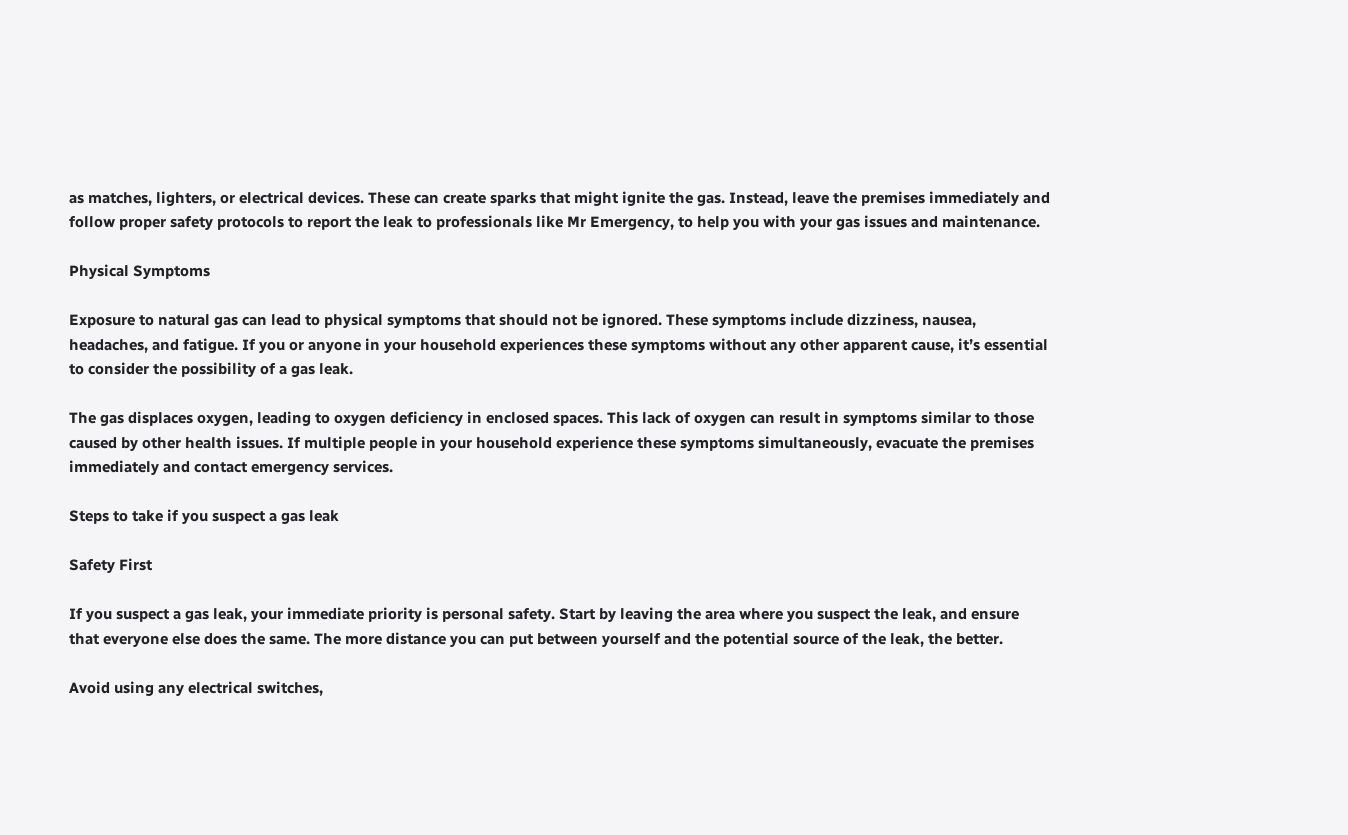as matches, lighters, or electrical devices. These can create sparks that might ignite the gas. Instead, leave the premises immediately and follow proper safety protocols to report the leak to professionals like Mr Emergency, to help you with your gas issues and maintenance.

Physical Symptoms

Exposure to natural gas can lead to physical symptoms that should not be ignored. These symptoms include dizziness, nausea, headaches, and fatigue. If you or anyone in your household experiences these symptoms without any other apparent cause, it’s essential to consider the possibility of a gas leak.

The gas displaces oxygen, leading to oxygen deficiency in enclosed spaces. This lack of oxygen can result in symptoms similar to those caused by other health issues. If multiple people in your household experience these symptoms simultaneously, evacuate the premises immediately and contact emergency services.

Steps to take if you suspect a gas leak

Safety First

If you suspect a gas leak, your immediate priority is personal safety. Start by leaving the area where you suspect the leak, and ensure that everyone else does the same. The more distance you can put between yourself and the potential source of the leak, the better.

Avoid using any electrical switches,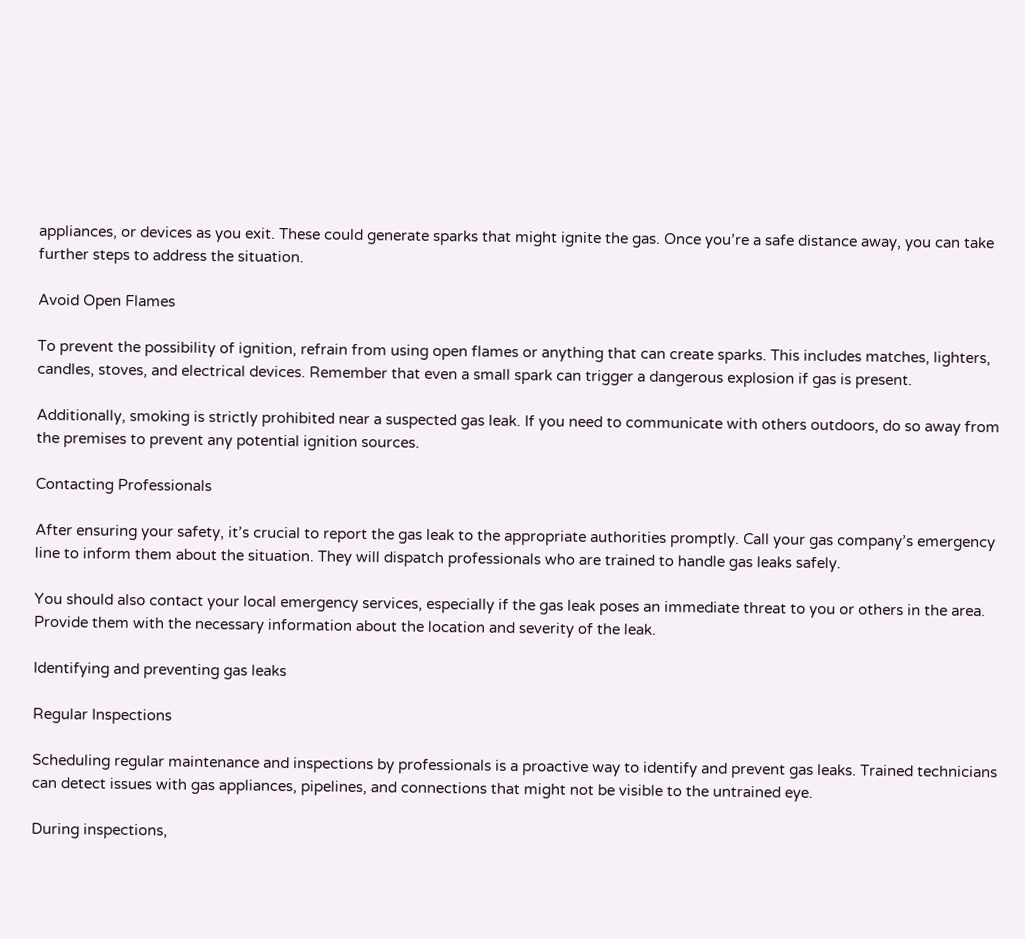appliances, or devices as you exit. These could generate sparks that might ignite the gas. Once you’re a safe distance away, you can take further steps to address the situation.

Avoid Open Flames

To prevent the possibility of ignition, refrain from using open flames or anything that can create sparks. This includes matches, lighters, candles, stoves, and electrical devices. Remember that even a small spark can trigger a dangerous explosion if gas is present.

Additionally, smoking is strictly prohibited near a suspected gas leak. If you need to communicate with others outdoors, do so away from the premises to prevent any potential ignition sources.

Contacting Professionals

After ensuring your safety, it’s crucial to report the gas leak to the appropriate authorities promptly. Call your gas company’s emergency line to inform them about the situation. They will dispatch professionals who are trained to handle gas leaks safely.

You should also contact your local emergency services, especially if the gas leak poses an immediate threat to you or others in the area. Provide them with the necessary information about the location and severity of the leak.

Identifying and preventing gas leaks

Regular Inspections

Scheduling regular maintenance and inspections by professionals is a proactive way to identify and prevent gas leaks. Trained technicians can detect issues with gas appliances, pipelines, and connections that might not be visible to the untrained eye.

During inspections,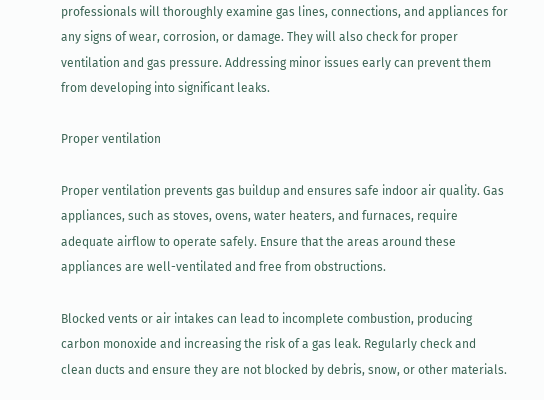professionals will thoroughly examine gas lines, connections, and appliances for any signs of wear, corrosion, or damage. They will also check for proper ventilation and gas pressure. Addressing minor issues early can prevent them from developing into significant leaks.

Proper ventilation

Proper ventilation prevents gas buildup and ensures safe indoor air quality. Gas appliances, such as stoves, ovens, water heaters, and furnaces, require adequate airflow to operate safely. Ensure that the areas around these appliances are well-ventilated and free from obstructions.

Blocked vents or air intakes can lead to incomplete combustion, producing carbon monoxide and increasing the risk of a gas leak. Regularly check and clean ducts and ensure they are not blocked by debris, snow, or other materials.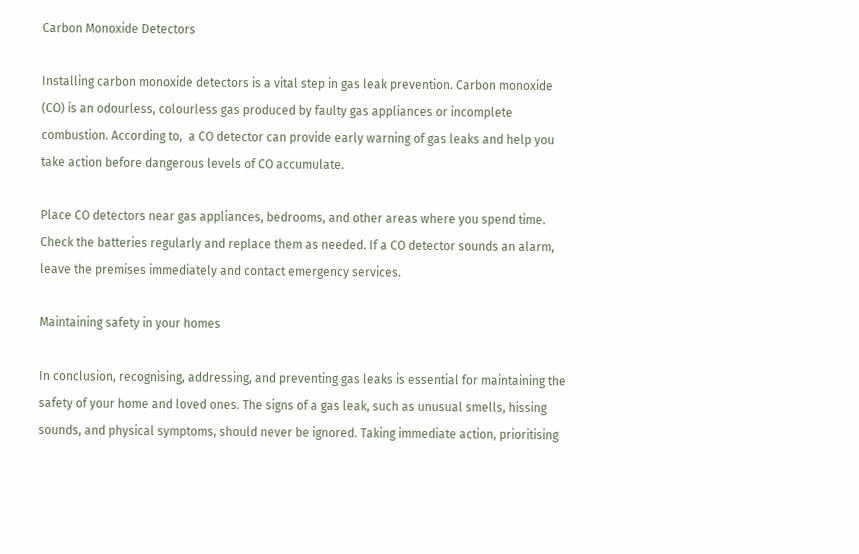Carbon Monoxide Detectors

Installing carbon monoxide detectors is a vital step in gas leak prevention. Carbon monoxide (CO) is an odourless, colourless gas produced by faulty gas appliances or incomplete combustion. According to,  a CO detector can provide early warning of gas leaks and help you take action before dangerous levels of CO accumulate.

Place CO detectors near gas appliances, bedrooms, and other areas where you spend time. Check the batteries regularly and replace them as needed. If a CO detector sounds an alarm, leave the premises immediately and contact emergency services.

Maintaining safety in your homes

In conclusion, recognising, addressing, and preventing gas leaks is essential for maintaining the safety of your home and loved ones. The signs of a gas leak, such as unusual smells, hissing sounds, and physical symptoms, should never be ignored. Taking immediate action, prioritising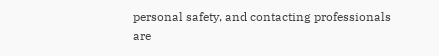personal safety, and contacting professionals are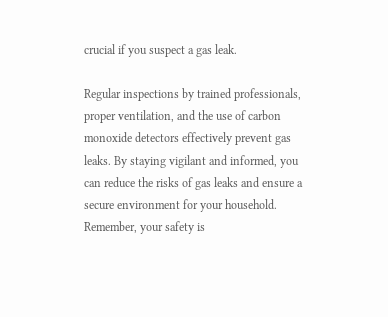crucial if you suspect a gas leak.

Regular inspections by trained professionals, proper ventilation, and the use of carbon monoxide detectors effectively prevent gas leaks. By staying vigilant and informed, you can reduce the risks of gas leaks and ensure a secure environment for your household. Remember, your safety is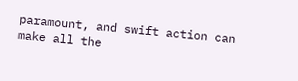paramount, and swift action can make all the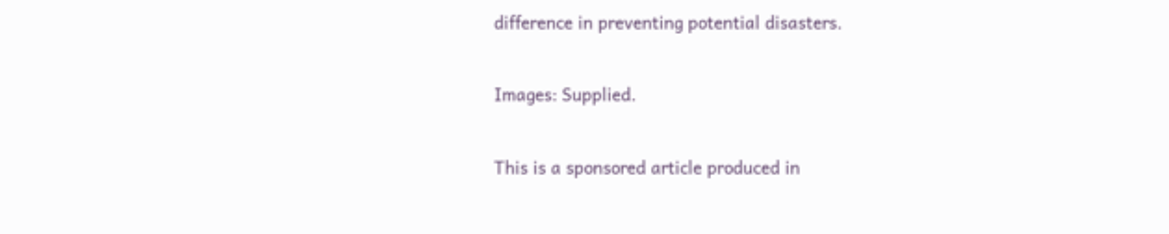difference in preventing potential disasters.

Images: Supplied.

This is a sponsored article produced in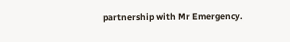partnership with Mr Emergency.